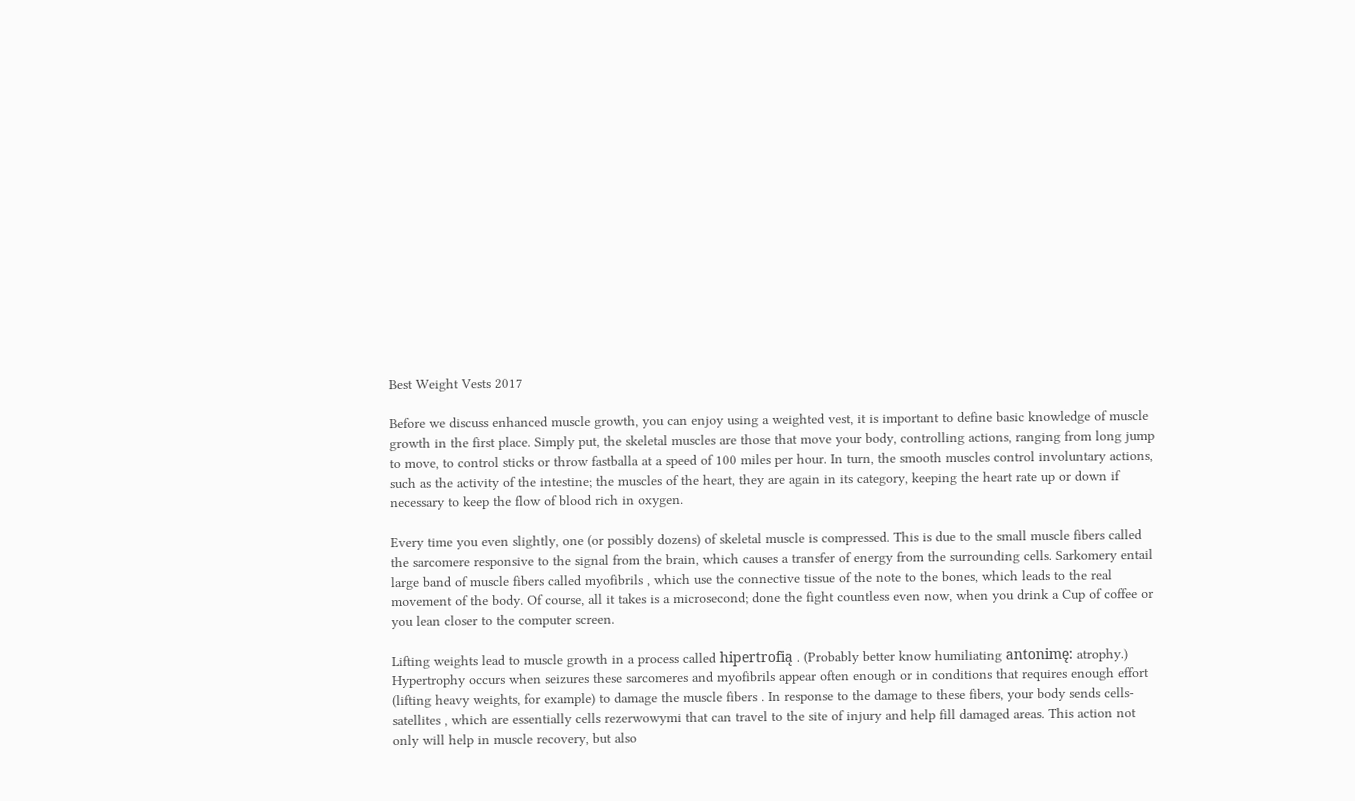Best Weight Vests 2017

Before we discuss enhanced muscle growth, you can enjoy using a weighted vest, it is important to define basic knowledge of muscle growth in the first place. Simply put, the skeletal muscles are those that move your body, controlling actions, ranging from long jump to move, to control sticks or throw fastballa at a speed of 100 miles per hour. In turn, the smooth muscles control involuntary actions, such as the activity of the intestine; the muscles of the heart, they are again in its category, keeping the heart rate up or down if necessary to keep the flow of blood rich in oxygen.

Every time you even slightly, one (or possibly dozens) of skeletal muscle is compressed. This is due to the small muscle fibers called the sarcomere responsive to the signal from the brain, which causes a transfer of energy from the surrounding cells. Sarkomery entail large band of muscle fibers called myofibrils , which use the connective tissue of the note to the bones, which leads to the real movement of the body. Of course, all it takes is a microsecond; done the fight countless even now, when you drink a Cup of coffee or you lean closer to the computer screen.

Lifting weights lead to muscle growth in a process called hipertrofią . (Probably better know humiliating antonimę: atrophy.) Hypertrophy occurs when seizures these sarcomeres and myofibrils appear often enough or in conditions that requires enough effort (lifting heavy weights, for example) to damage the muscle fibers . In response to the damage to these fibers, your body sends cells-satellites , which are essentially cells rezerwowymi that can travel to the site of injury and help fill damaged areas. This action not only will help in muscle recovery, but also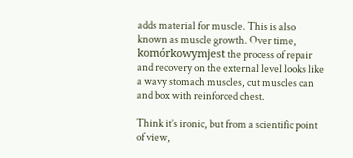adds material for muscle. This is also known as muscle growth. Over time, komórkowymjest the process of repair and recovery on the external level looks like a wavy stomach muscles, cut muscles can and box with reinforced chest.

Think it’s ironic, but from a scientific point of view,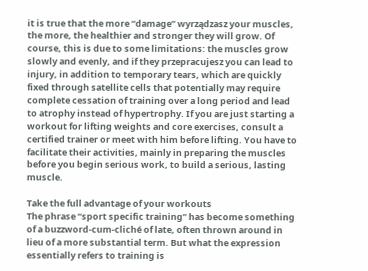it is true that the more “damage” wyrządzasz your muscles, the more, the healthier and stronger they will grow. Of course, this is due to some limitations: the muscles grow slowly and evenly, and if they przepracujesz you can lead to injury, in addition to temporary tears, which are quickly fixed through satellite cells that potentially may require complete cessation of training over a long period and lead to atrophy instead of hypertrophy. If you are just starting a workout for lifting weights and core exercises, consult a certified trainer or meet with him before lifting. You have to facilitate their activities, mainly in preparing the muscles before you begin serious work, to build a serious, lasting muscle.

Take the full advantage of your workouts
The phrase “sport specific training” has become something of a buzzword-cum-cliché of late, often thrown around in lieu of a more substantial term. But what the expression essentially refers to training is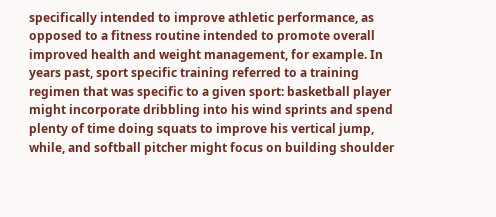specifically intended to improve athletic performance, as opposed to a fitness routine intended to promote overall improved health and weight management, for example. In years past, sport specific training referred to a training regimen that was specific to a given sport: basketball player might incorporate dribbling into his wind sprints and spend plenty of time doing squats to improve his vertical jump, while, and softball pitcher might focus on building shoulder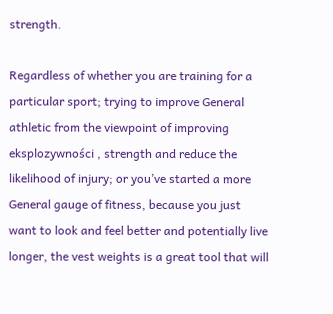strength.

Regardless of whether you are training for a particular sport; trying to improve General athletic from the viewpoint of improving eksplozywności , strength and reduce the likelihood of injury; or you’ve started a more General gauge of fitness, because you just want to look and feel better and potentially live longer, the vest weights is a great tool that will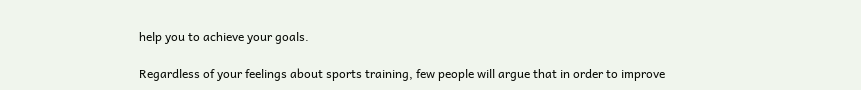help you to achieve your goals.

Regardless of your feelings about sports training, few people will argue that in order to improve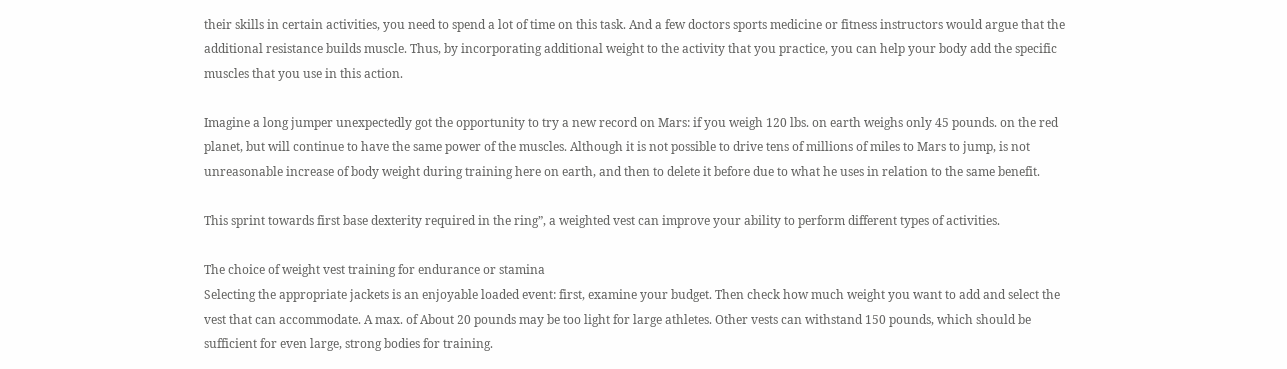their skills in certain activities, you need to spend a lot of time on this task. And a few doctors sports medicine or fitness instructors would argue that the additional resistance builds muscle. Thus, by incorporating additional weight to the activity that you practice, you can help your body add the specific muscles that you use in this action.

Imagine a long jumper unexpectedly got the opportunity to try a new record on Mars: if you weigh 120 lbs. on earth weighs only 45 pounds. on the red planet, but will continue to have the same power of the muscles. Although it is not possible to drive tens of millions of miles to Mars to jump, is not unreasonable increase of body weight during training here on earth, and then to delete it before due to what he uses in relation to the same benefit.

This sprint towards first base dexterity required in the ring”, a weighted vest can improve your ability to perform different types of activities.

The choice of weight vest training for endurance or stamina
Selecting the appropriate jackets is an enjoyable loaded event: first, examine your budget. Then check how much weight you want to add and select the vest that can accommodate. A max. of About 20 pounds may be too light for large athletes. Other vests can withstand 150 pounds, which should be sufficient for even large, strong bodies for training.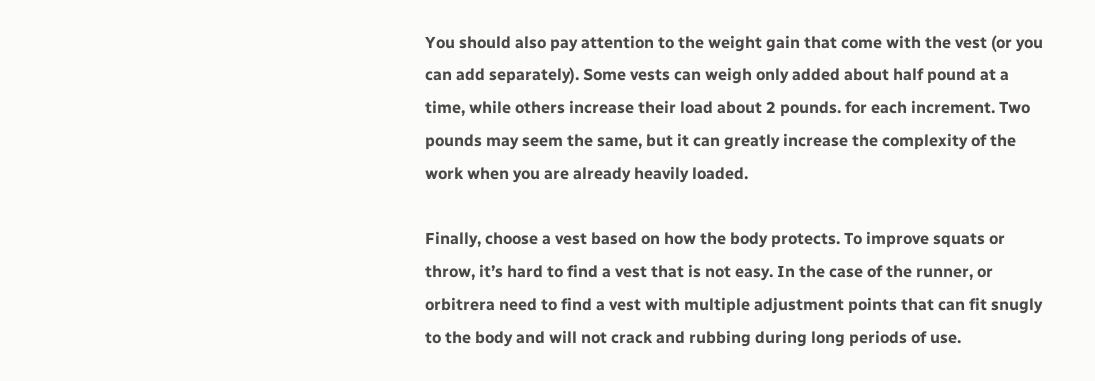You should also pay attention to the weight gain that come with the vest (or you can add separately). Some vests can weigh only added about half pound at a time, while others increase their load about 2 pounds. for each increment. Two pounds may seem the same, but it can greatly increase the complexity of the work when you are already heavily loaded.

Finally, choose a vest based on how the body protects. To improve squats or throw, it’s hard to find a vest that is not easy. In the case of the runner, or orbitrera need to find a vest with multiple adjustment points that can fit snugly to the body and will not crack and rubbing during long periods of use.